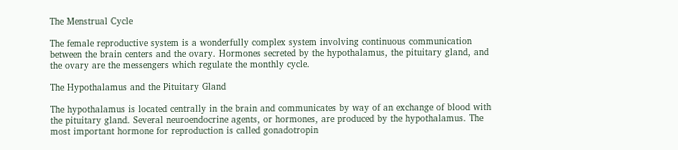The Menstrual Cycle

The female reproductive system is a wonderfully complex system involving continuous communication between the brain centers and the ovary. Hormones secreted by the hypothalamus, the pituitary gland, and the ovary are the messengers which regulate the monthly cycle.

The Hypothalamus and the Pituitary Gland

The hypothalamus is located centrally in the brain and communicates by way of an exchange of blood with the pituitary gland. Several neuroendocrine agents, or hormones, are produced by the hypothalamus. The most important hormone for reproduction is called gonadotropin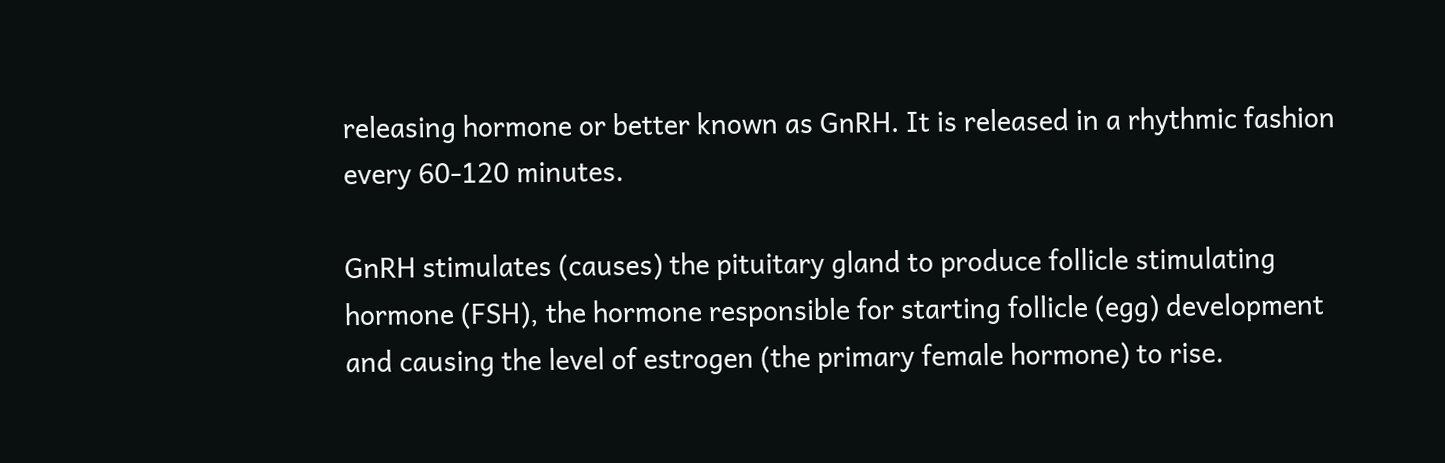releasing hormone or better known as GnRH. It is released in a rhythmic fashion every 60-120 minutes.

GnRH stimulates (causes) the pituitary gland to produce follicle stimulating hormone (FSH), the hormone responsible for starting follicle (egg) development and causing the level of estrogen (the primary female hormone) to rise.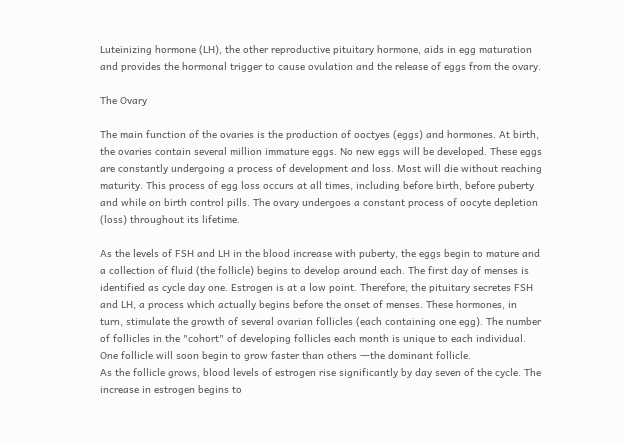Luteinizing hormone (LH), the other reproductive pituitary hormone, aids in egg maturation and provides the hormonal trigger to cause ovulation and the release of eggs from the ovary.

The Ovary

The main function of the ovaries is the production of ooctyes (eggs) and hormones. At birth, the ovaries contain several million immature eggs. No new eggs will be developed. These eggs are constantly undergoing a process of development and loss. Most will die without reaching maturity. This process of egg loss occurs at all times, including before birth, before puberty and while on birth control pills. The ovary undergoes a constant process of oocyte depletion (loss) throughout its lifetime.

As the levels of FSH and LH in the blood increase with puberty, the eggs begin to mature and a collection of fluid (the follicle) begins to develop around each. The first day of menses is identified as cycle day one. Estrogen is at a low point. Therefore, the pituitary secretes FSH and LH, a process which actually begins before the onset of menses. These hormones, in turn, stimulate the growth of several ovarian follicles (each containing one egg). The number of follicles in the "cohort" of developing follicles each month is unique to each individual. One follicle will soon begin to grow faster than others ―the dominant follicle.
As the follicle grows, blood levels of estrogen rise significantly by day seven of the cycle. The increase in estrogen begins to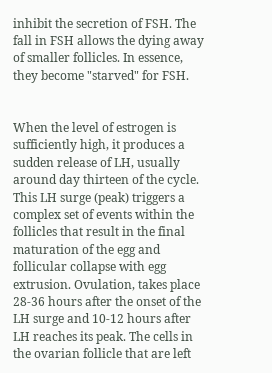inhibit the secretion of FSH. The fall in FSH allows the dying away of smaller follicles. In essence, they become "starved" for FSH.


When the level of estrogen is sufficiently high, it produces a sudden release of LH, usually around day thirteen of the cycle. This LH surge (peak) triggers a complex set of events within the follicles that result in the final maturation of the egg and follicular collapse with egg extrusion. Ovulation, takes place 28-36 hours after the onset of the LH surge and 10-12 hours after LH reaches its peak. The cells in the ovarian follicle that are left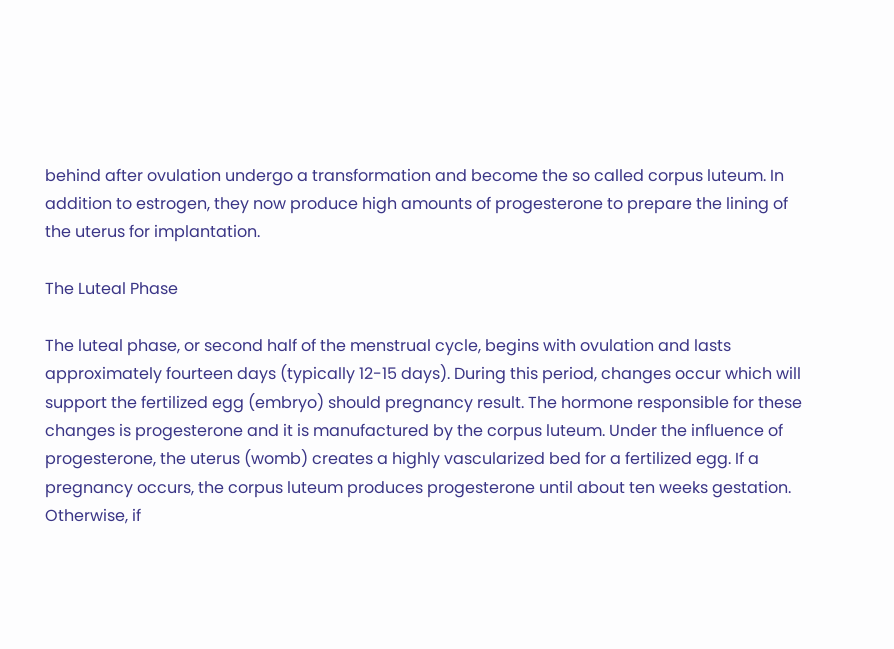behind after ovulation undergo a transformation and become the so called corpus luteum. In addition to estrogen, they now produce high amounts of progesterone to prepare the lining of the uterus for implantation.

The Luteal Phase

The luteal phase, or second half of the menstrual cycle, begins with ovulation and lasts approximately fourteen days (typically 12-15 days). During this period, changes occur which will support the fertilized egg (embryo) should pregnancy result. The hormone responsible for these changes is progesterone and it is manufactured by the corpus luteum. Under the influence of progesterone, the uterus (womb) creates a highly vascularized bed for a fertilized egg. If a pregnancy occurs, the corpus luteum produces progesterone until about ten weeks gestation. Otherwise, if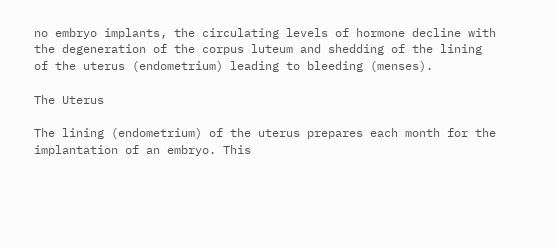no embryo implants, the circulating levels of hormone decline with the degeneration of the corpus luteum and shedding of the lining of the uterus (endometrium) leading to bleeding (menses).

The Uterus

The lining (endometrium) of the uterus prepares each month for the implantation of an embryo. This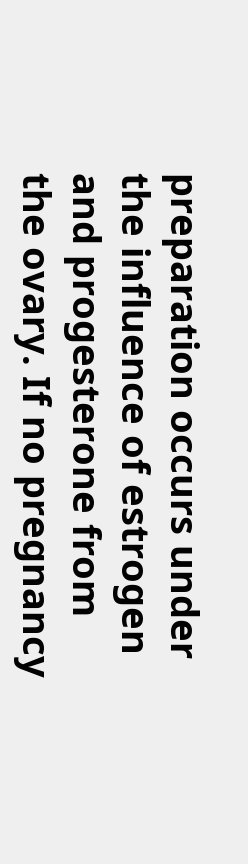preparation occurs under the influence of estrogen and progesterone from the ovary. If no pregnancy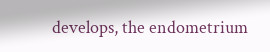develops, the endometrium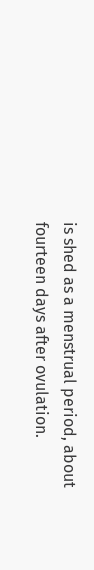is shed as a menstrual period, about fourteen days after ovulation.